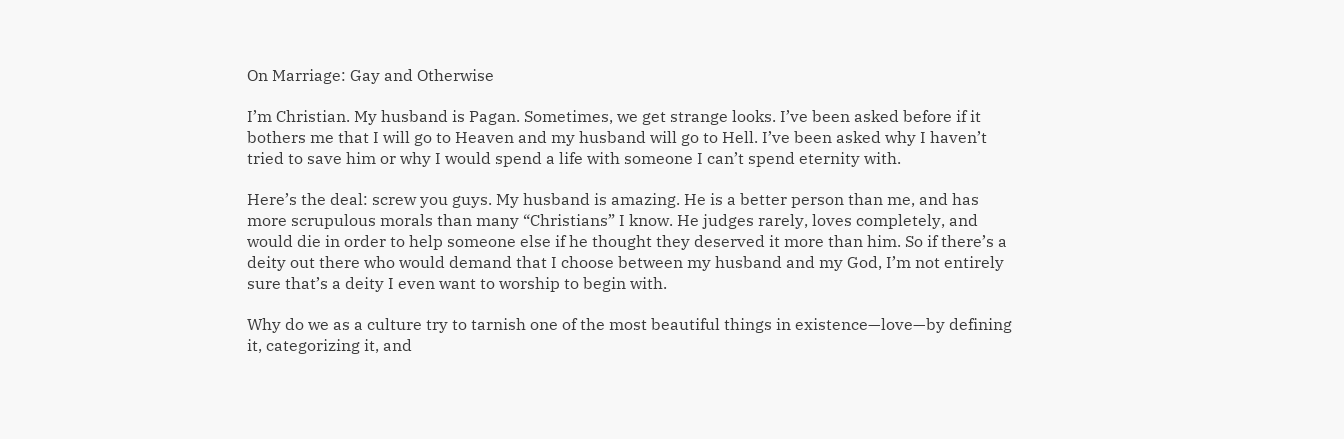On Marriage: Gay and Otherwise

I’m Christian. My husband is Pagan. Sometimes, we get strange looks. I’ve been asked before if it bothers me that I will go to Heaven and my husband will go to Hell. I’ve been asked why I haven’t tried to save him or why I would spend a life with someone I can’t spend eternity with.

Here’s the deal: screw you guys. My husband is amazing. He is a better person than me, and has more scrupulous morals than many “Christians” I know. He judges rarely, loves completely, and would die in order to help someone else if he thought they deserved it more than him. So if there’s a deity out there who would demand that I choose between my husband and my God, I’m not entirely sure that’s a deity I even want to worship to begin with.

Why do we as a culture try to tarnish one of the most beautiful things in existence—love—by defining it, categorizing it, and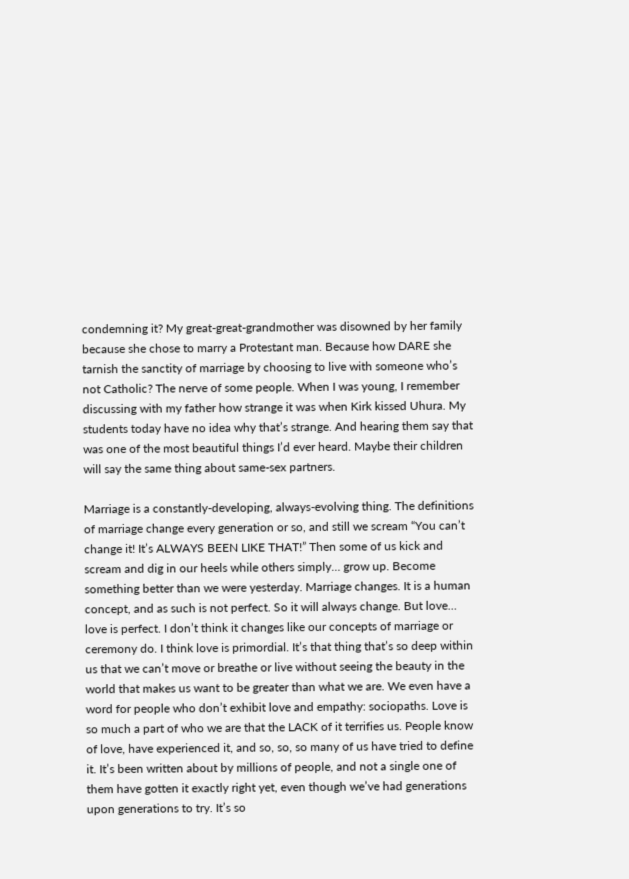condemning it? My great-great-grandmother was disowned by her family because she chose to marry a Protestant man. Because how DARE she tarnish the sanctity of marriage by choosing to live with someone who’s not Catholic? The nerve of some people. When I was young, I remember discussing with my father how strange it was when Kirk kissed Uhura. My students today have no idea why that’s strange. And hearing them say that was one of the most beautiful things I’d ever heard. Maybe their children will say the same thing about same-sex partners.

Marriage is a constantly-developing, always-evolving thing. The definitions of marriage change every generation or so, and still we scream “You can’t change it! It’s ALWAYS BEEN LIKE THAT!” Then some of us kick and scream and dig in our heels while others simply… grow up. Become something better than we were yesterday. Marriage changes. It is a human concept, and as such is not perfect. So it will always change. But love… love is perfect. I don’t think it changes like our concepts of marriage or ceremony do. I think love is primordial. It’s that thing that’s so deep within us that we can’t move or breathe or live without seeing the beauty in the world that makes us want to be greater than what we are. We even have a word for people who don’t exhibit love and empathy: sociopaths. Love is so much a part of who we are that the LACK of it terrifies us. People know of love, have experienced it, and so, so, so many of us have tried to define it. It’s been written about by millions of people, and not a single one of them have gotten it exactly right yet, even though we’ve had generations upon generations to try. It’s so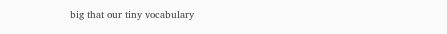big that our tiny vocabulary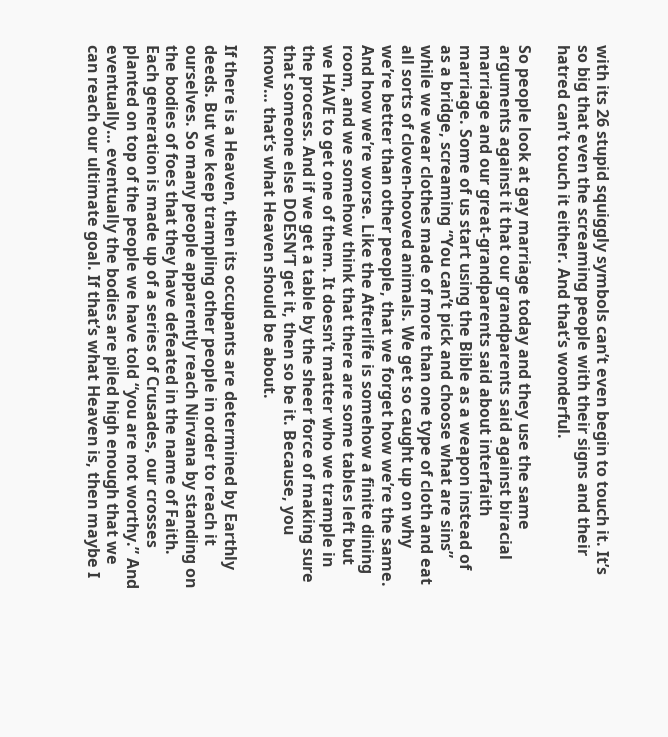with its 26 stupid squiggly symbols can’t even begin to touch it. It’s so big that even the screaming people with their signs and their hatred can’t touch it either. And that’s wonderful.

So people look at gay marriage today and they use the same arguments against it that our grandparents said against biracial marriage and our great-grandparents said about interfaith marriage. Some of us start using the Bible as a weapon instead of as a bridge, screaming “You can’t pick and choose what are sins” while we wear clothes made of more than one type of cloth and eat all sorts of cloven-hooved animals. We get so caught up on why we’re better than other people, that we forget how we’re the same. And how we’re worse. Like the Afterlife is somehow a finite dining room, and we somehow think that there are some tables left but we HAVE to get one of them. It doesn’t matter who we trample in the process. And if we get a table by the sheer force of making sure that someone else DOESN’T get it, then so be it. Because, you know… that’s what Heaven should be about.

If there is a Heaven, then its occupants are determined by Earthly deeds. But we keep trampling other people in order to reach it ourselves. So many people apparently reach Nirvana by standing on the bodies of foes that they have defeated in the name of Faith. Each generation is made up of a series of Crusades, our crosses planted on top of the people we have told “you are not worthy.” And eventually… eventually the bodies are piled high enough that we can reach our ultimate goal. If that’s what Heaven is, then maybe I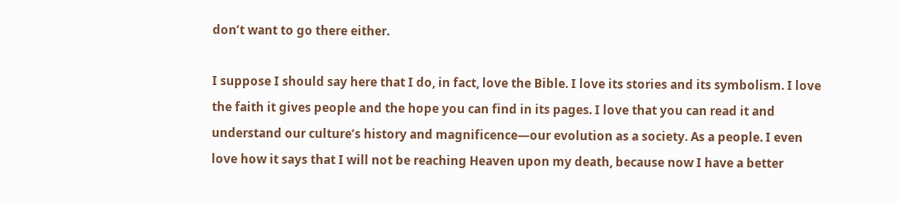don’t want to go there either.

I suppose I should say here that I do, in fact, love the Bible. I love its stories and its symbolism. I love the faith it gives people and the hope you can find in its pages. I love that you can read it and understand our culture’s history and magnificence—our evolution as a society. As a people. I even love how it says that I will not be reaching Heaven upon my death, because now I have a better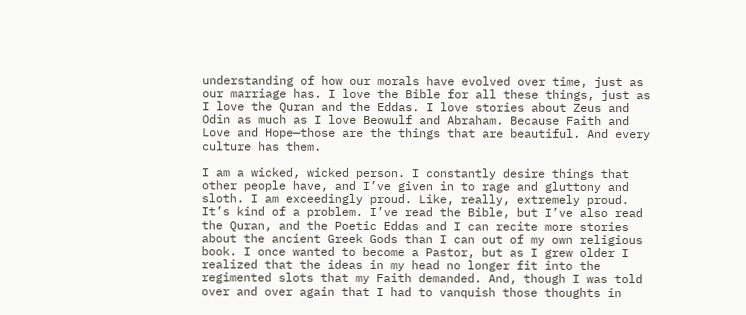understanding of how our morals have evolved over time, just as our marriage has. I love the Bible for all these things, just as I love the Quran and the Eddas. I love stories about Zeus and Odin as much as I love Beowulf and Abraham. Because Faith and Love and Hope—those are the things that are beautiful. And every culture has them.

I am a wicked, wicked person. I constantly desire things that other people have, and I’ve given in to rage and gluttony and sloth. I am exceedingly proud. Like, really, extremely proud. It’s kind of a problem. I’ve read the Bible, but I’ve also read the Quran, and the Poetic Eddas and I can recite more stories about the ancient Greek Gods than I can out of my own religious book. I once wanted to become a Pastor, but as I grew older I realized that the ideas in my head no longer fit into the regimented slots that my Faith demanded. And, though I was told over and over again that I had to vanquish those thoughts in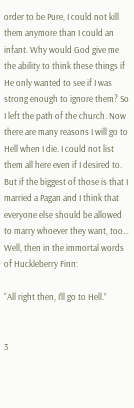order to be Pure, I could not kill them anymore than I could an infant. Why would God give me the ability to think these things if He only wanted to see if I was strong enough to ignore them? So I left the path of the church. Now there are many reasons I will go to Hell when I die. I could not list them all here even if I desired to. But if the biggest of those is that I married a Pagan and I think that everyone else should be allowed to marry whoever they want, too… Well, then in the immortal words of Huckleberry Finn:

“All right then, I’ll go to Hell.”


3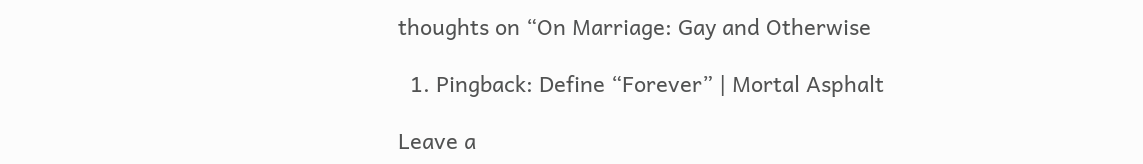thoughts on “On Marriage: Gay and Otherwise

  1. Pingback: Define “Forever” | Mortal Asphalt

Leave a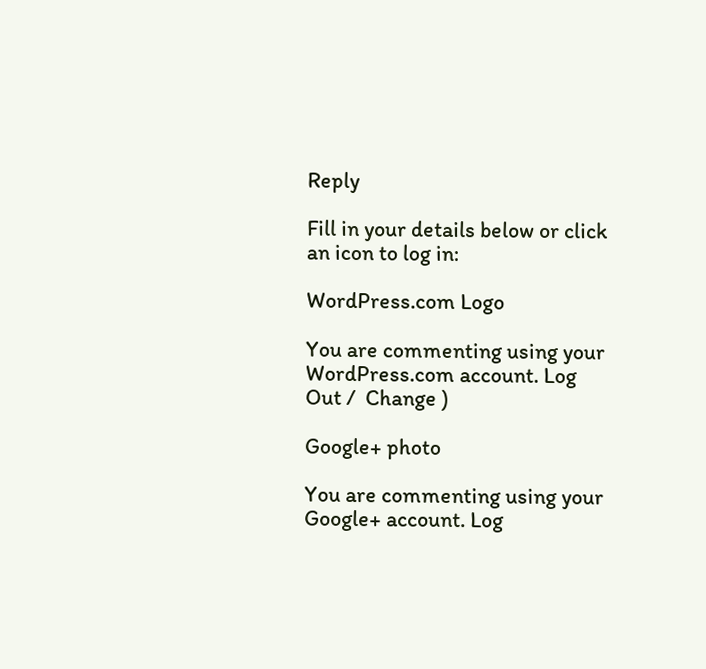Reply

Fill in your details below or click an icon to log in:

WordPress.com Logo

You are commenting using your WordPress.com account. Log Out /  Change )

Google+ photo

You are commenting using your Google+ account. Log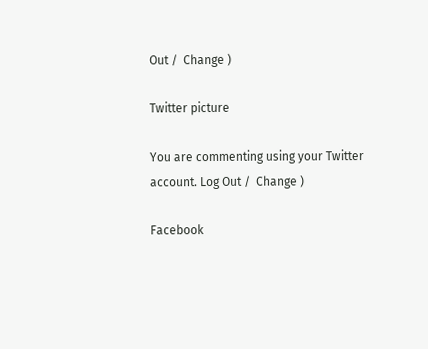Out /  Change )

Twitter picture

You are commenting using your Twitter account. Log Out /  Change )

Facebook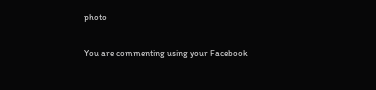photo

You are commenting using your Facebook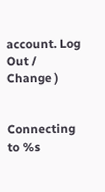account. Log Out /  Change )


Connecting to %s